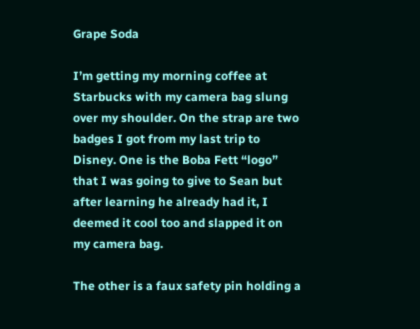Grape Soda

I’m getting my morning coffee at Starbucks with my camera bag slung over my shoulder. On the strap are two badges I got from my last trip to Disney. One is the Boba Fett “logo” that I was going to give to Sean but after learning he already had it, I deemed it cool too and slapped it on my camera bag.

The other is a faux safety pin holding a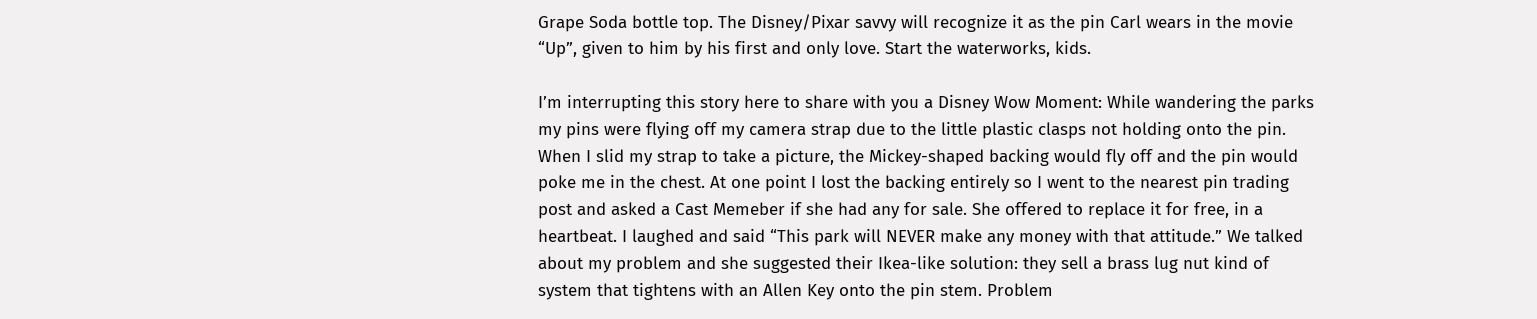Grape Soda bottle top. The Disney/Pixar savvy will recognize it as the pin Carl wears in the movie “Up”, given to him by his first and only love. Start the waterworks, kids.

I’m interrupting this story here to share with you a Disney Wow Moment: While wandering the parks my pins were flying off my camera strap due to the little plastic clasps not holding onto the pin. When I slid my strap to take a picture, the Mickey-shaped backing would fly off and the pin would poke me in the chest. At one point I lost the backing entirely so I went to the nearest pin trading post and asked a Cast Memeber if she had any for sale. She offered to replace it for free, in a heartbeat. I laughed and said “This park will NEVER make any money with that attitude.” We talked about my problem and she suggested their Ikea-like solution: they sell a brass lug nut kind of system that tightens with an Allen Key onto the pin stem. Problem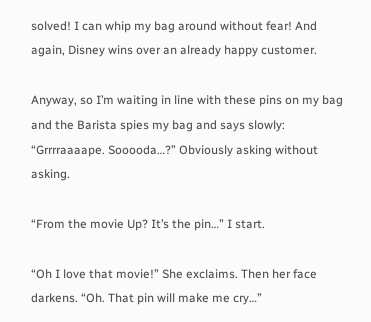solved! I can whip my bag around without fear! And again, Disney wins over an already happy customer.

Anyway, so I’m waiting in line with these pins on my bag and the Barista spies my bag and says slowly: “Grrrraaaape. Sooooda…?” Obviously asking without asking.

“From the movie Up? It’s the pin…” I start.

“Oh I love that movie!” She exclaims. Then her face darkens. “Oh. That pin will make me cry…”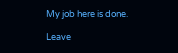My job here is done.

Leave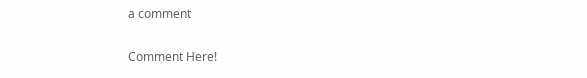a comment

Comment Here!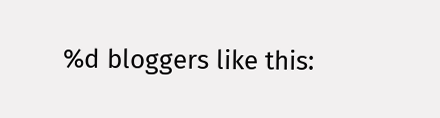%d bloggers like this: